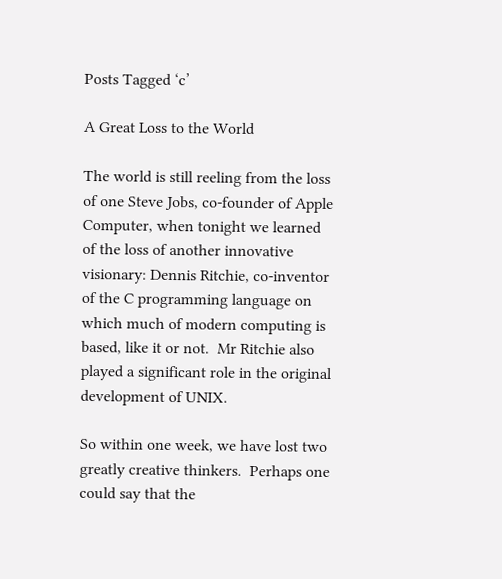Posts Tagged ‘c’

A Great Loss to the World

The world is still reeling from the loss of one Steve Jobs, co-founder of Apple Computer, when tonight we learned of the loss of another innovative visionary: Dennis Ritchie, co-inventor of the C programming language on which much of modern computing is based, like it or not.  Mr Ritchie also played a significant role in the original development of UNIX.

So within one week, we have lost two greatly creative thinkers.  Perhaps one could say that the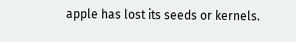apple has lost its seeds or kernels.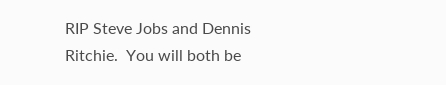RIP Steve Jobs and Dennis Ritchie.  You will both be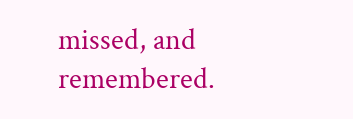missed, and remembered.